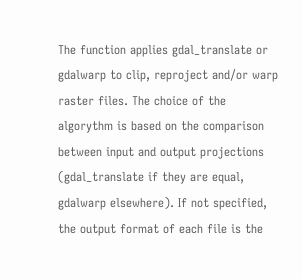The function applies gdal_translate or gdalwarp to clip, reproject and/or warp raster files. The choice of the algorythm is based on the comparison between input and output projections (gdal_translate if they are equal, gdalwarp elsewhere). If not specified, the output format of each file is the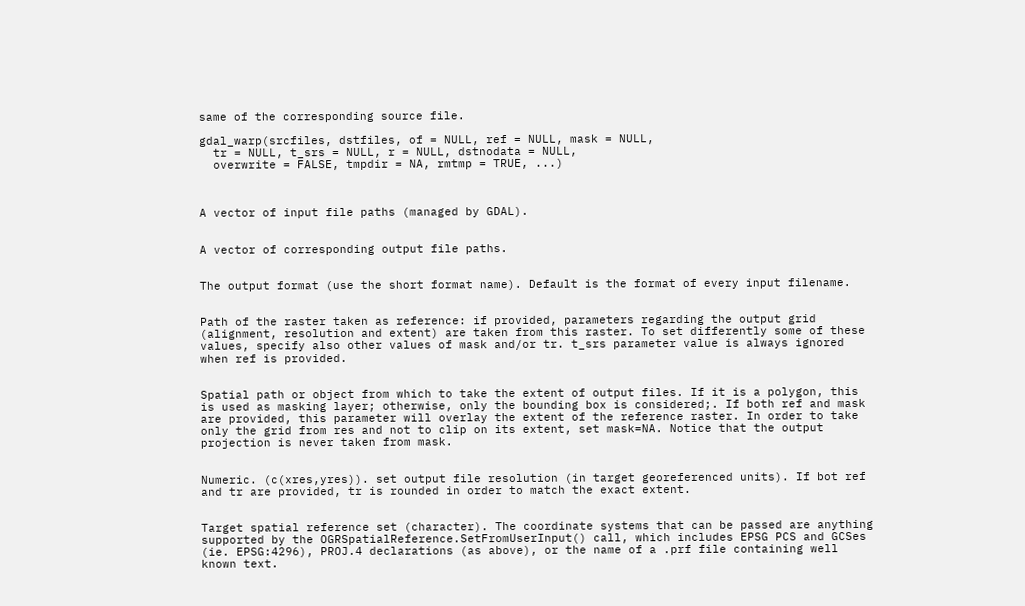same of the corresponding source file.

gdal_warp(srcfiles, dstfiles, of = NULL, ref = NULL, mask = NULL,
  tr = NULL, t_srs = NULL, r = NULL, dstnodata = NULL,
  overwrite = FALSE, tmpdir = NA, rmtmp = TRUE, ...)



A vector of input file paths (managed by GDAL).


A vector of corresponding output file paths.


The output format (use the short format name). Default is the format of every input filename.


Path of the raster taken as reference: if provided, parameters regarding the output grid (alignment, resolution and extent) are taken from this raster. To set differently some of these values, specify also other values of mask and/or tr. t_srs parameter value is always ignored when ref is provided.


Spatial path or object from which to take the extent of output files. If it is a polygon, this is used as masking layer; otherwise, only the bounding box is considered;. If both ref and mask are provided, this parameter will overlay the extent of the reference raster. In order to take only the grid from res and not to clip on its extent, set mask=NA. Notice that the output projection is never taken from mask.


Numeric. (c(xres,yres)). set output file resolution (in target georeferenced units). If bot ref and tr are provided, tr is rounded in order to match the exact extent.


Target spatial reference set (character). The coordinate systems that can be passed are anything supported by the OGRSpatialReference.SetFromUserInput() call, which includes EPSG PCS and GCSes (ie. EPSG:4296), PROJ.4 declarations (as above), or the name of a .prf file containing well known text.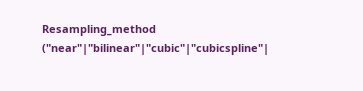Resampling_method ("near"|"bilinear"|"cubic"|"cubicspline"|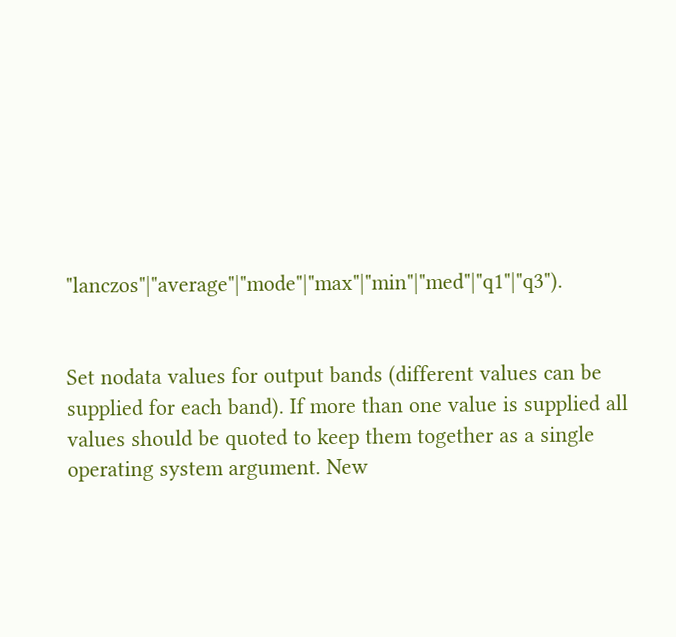"lanczos"|"average"|"mode"|"max"|"min"|"med"|"q1"|"q3").


Set nodata values for output bands (different values can be supplied for each band). If more than one value is supplied all values should be quoted to keep them together as a single operating system argument. New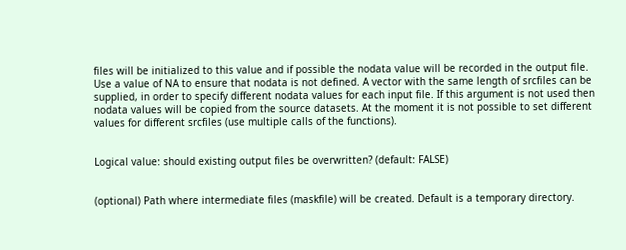files will be initialized to this value and if possible the nodata value will be recorded in the output file. Use a value of NA to ensure that nodata is not defined. A vector with the same length of srcfiles can be supplied, in order to specify different nodata values for each input file. If this argument is not used then nodata values will be copied from the source datasets. At the moment it is not possible to set different values for different srcfiles (use multiple calls of the functions).


Logical value: should existing output files be overwritten? (default: FALSE)


(optional) Path where intermediate files (maskfile) will be created. Default is a temporary directory.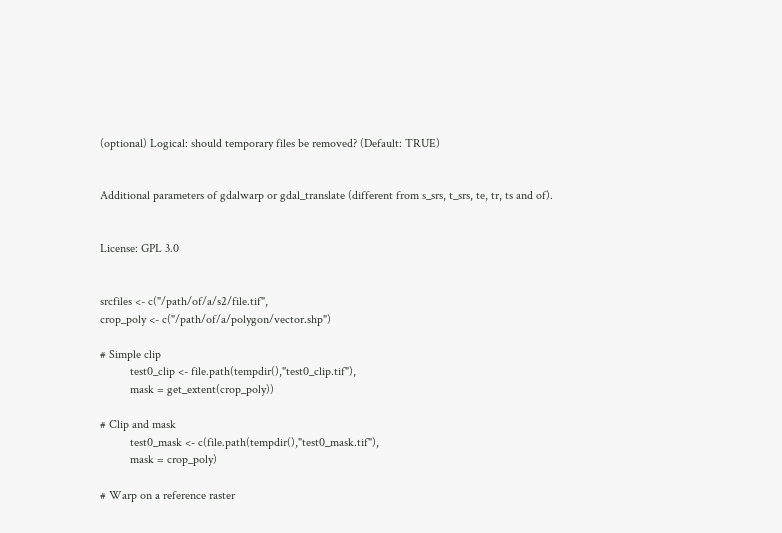(optional) Logical: should temporary files be removed? (Default: TRUE)


Additional parameters of gdalwarp or gdal_translate (different from s_srs, t_srs, te, tr, ts and of).


License: GPL 3.0


srcfiles <- c("/path/of/a/s2/file.tif",
crop_poly <- c("/path/of/a/polygon/vector.shp")

# Simple clip
          test0_clip <- file.path(tempdir(),"test0_clip.tif"),
          mask = get_extent(crop_poly))

# Clip and mask
          test0_mask <- c(file.path(tempdir(),"test0_mask.tif"),
          mask = crop_poly)

# Warp on a reference raster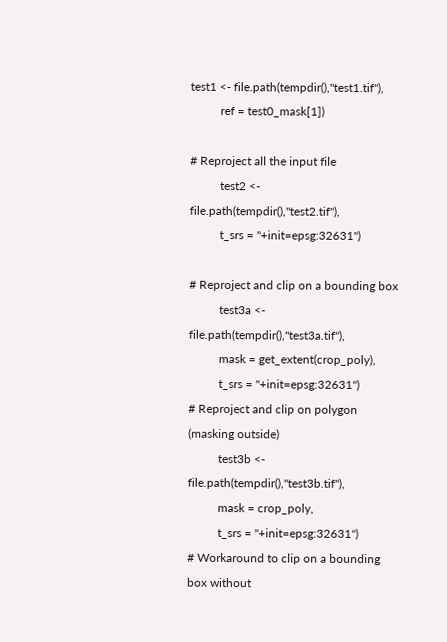test1 <- file.path(tempdir(),"test1.tif"),
          ref = test0_mask[1])

# Reproject all the input file
          test2 <- file.path(tempdir(),"test2.tif"),
          t_srs = "+init=epsg:32631")

# Reproject and clip on a bounding box
          test3a <- file.path(tempdir(),"test3a.tif"),
          mask = get_extent(crop_poly),
          t_srs = "+init=epsg:32631")
# Reproject and clip on polygon (masking outside)
          test3b <- file.path(tempdir(),"test3b.tif"),
          mask = crop_poly,
          t_srs = "+init=epsg:32631")
# Workaround to clip on a bounding box without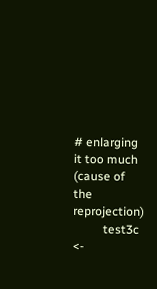# enlarging it too much (cause of the reprojection)
          test3c <-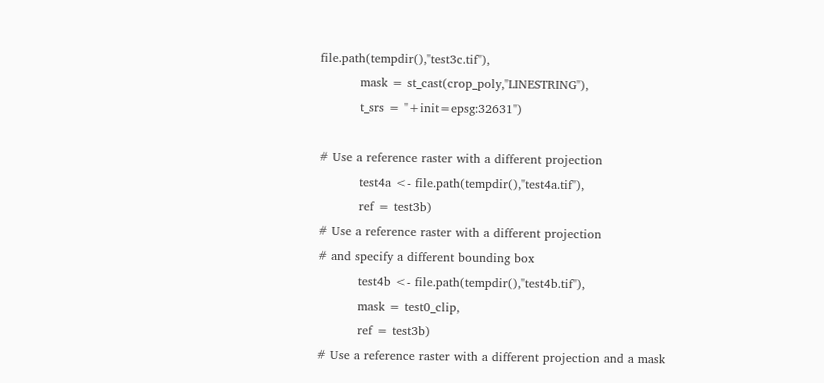file.path(tempdir(),"test3c.tif"),
          mask = st_cast(crop_poly,"LINESTRING"),
          t_srs = "+init=epsg:32631")

# Use a reference raster with a different projection
          test4a <- file.path(tempdir(),"test4a.tif"),
          ref = test3b)
# Use a reference raster with a different projection
# and specify a different bounding box
          test4b <- file.path(tempdir(),"test4b.tif"),
          mask = test0_clip,
          ref = test3b)
# Use a reference raster with a different projection and a mask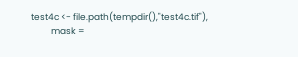test4c <- file.path(tempdir(),"test4c.tif"),
          mask =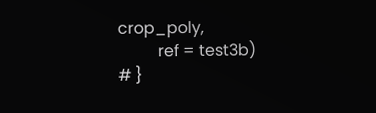crop_poly,
          ref = test3b)
# }